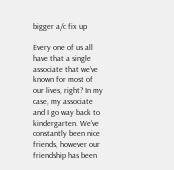bigger a/c fix up

Every one of us all have that a single associate that we’ve known for most of our lives, right? In my case, my associate and I go way back to kindergarten. We’ve constantly been nice friends, however our friendship has been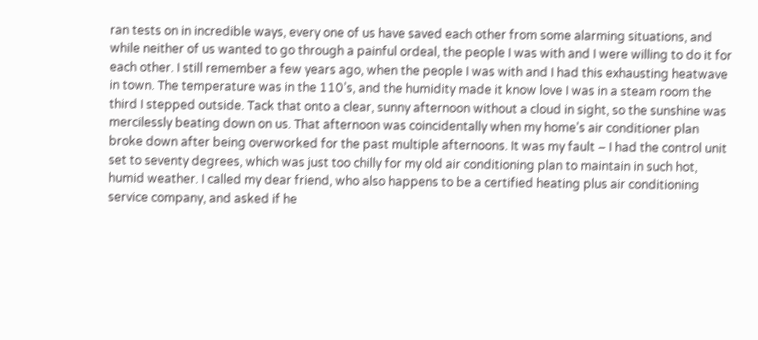ran tests on in incredible ways, every one of us have saved each other from some alarming situations, and while neither of us wanted to go through a painful ordeal, the people I was with and I were willing to do it for each other. I still remember a few years ago, when the people I was with and I had this exhausting heatwave in town. The temperature was in the 110’s, and the humidity made it know love I was in a steam room the third I stepped outside. Tack that onto a clear, sunny afternoon without a cloud in sight, so the sunshine was mercilessly beating down on us. That afternoon was coincidentally when my home’s air conditioner plan broke down after being overworked for the past multiple afternoons. It was my fault – I had the control unit set to seventy degrees, which was just too chilly for my old air conditioning plan to maintain in such hot, humid weather. I called my dear friend, who also happens to be a certified heating plus air conditioning service company, and asked if he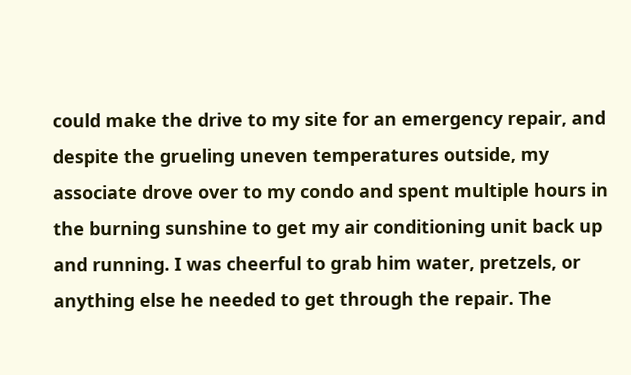could make the drive to my site for an emergency repair, and despite the grueling uneven temperatures outside, my associate drove over to my condo and spent multiple hours in the burning sunshine to get my air conditioning unit back up and running. I was cheerful to grab him water, pretzels, or anything else he needed to get through the repair. The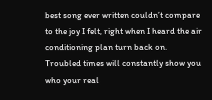best song ever written couldn’t compare to the joy I felt, right when I heard the air conditioning plan turn back on. Troubled times will constantly show you who your real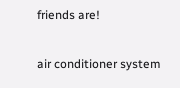friends are!

air conditioner system